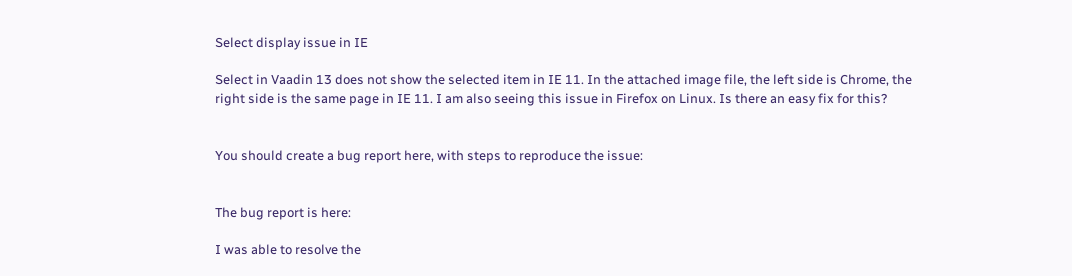Select display issue in IE

Select in Vaadin 13 does not show the selected item in IE 11. In the attached image file, the left side is Chrome, the right side is the same page in IE 11. I am also seeing this issue in Firefox on Linux. Is there an easy fix for this?


You should create a bug report here, with steps to reproduce the issue:


The bug report is here:

I was able to resolve the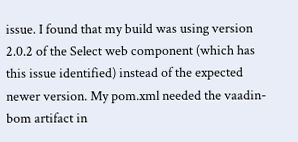issue. I found that my build was using version 2.0.2 of the Select web component (which has this issue identified) instead of the expected newer version. My pom.xml needed the vaadin-bom artifact in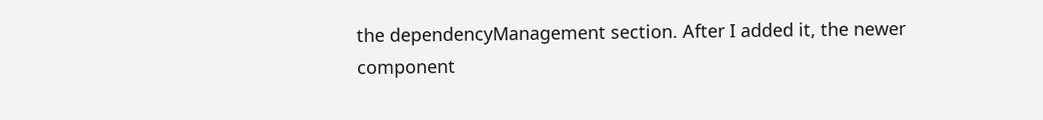the dependencyManagement section. After I added it, the newer component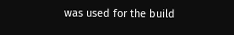was used for the build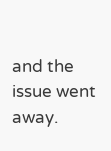and the issue went away.